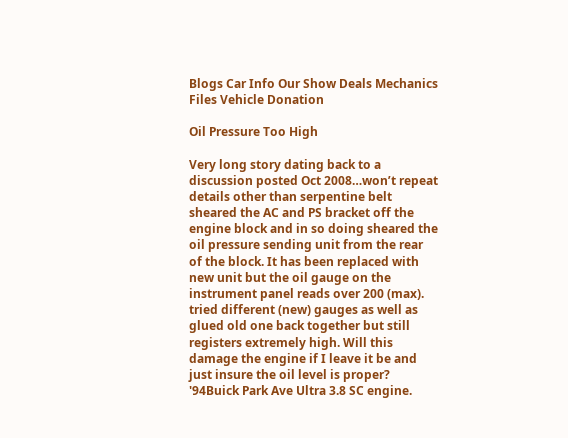Blogs Car Info Our Show Deals Mechanics Files Vehicle Donation

Oil Pressure Too High

Very long story dating back to a discussion posted Oct 2008…won’t repeat details other than serpentine belt sheared the AC and PS bracket off the engine block and in so doing sheared the oil pressure sending unit from the rear of the block. It has been replaced with new unit but the oil gauge on the instrument panel reads over 200 (max). tried different (new) gauges as well as glued old one back together but still registers extremely high. Will this damage the engine if I leave it be and just insure the oil level is proper? '94Buick Park Ave Ultra 3.8 SC engine.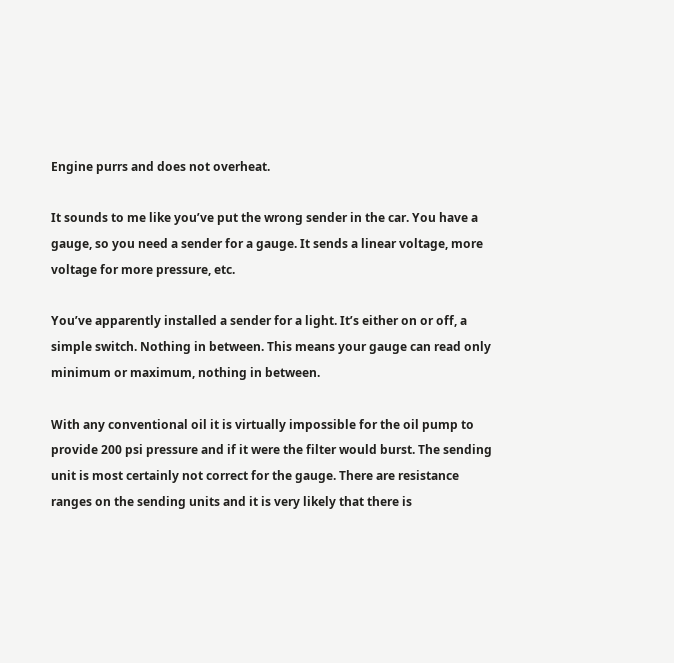Engine purrs and does not overheat.

It sounds to me like you’ve put the wrong sender in the car. You have a gauge, so you need a sender for a gauge. It sends a linear voltage, more voltage for more pressure, etc.

You’ve apparently installed a sender for a light. It’s either on or off, a simple switch. Nothing in between. This means your gauge can read only minimum or maximum, nothing in between.

With any conventional oil it is virtually impossible for the oil pump to provide 200 psi pressure and if it were the filter would burst. The sending unit is most certainly not correct for the gauge. There are resistance ranges on the sending units and it is very likely that there is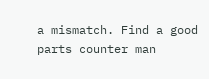a mismatch. Find a good parts counter man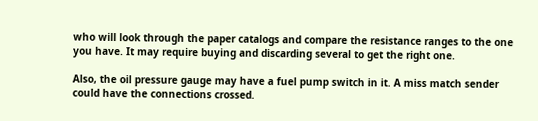who will look through the paper catalogs and compare the resistance ranges to the one you have. It may require buying and discarding several to get the right one.

Also, the oil pressure gauge may have a fuel pump switch in it. A miss match sender could have the connections crossed.